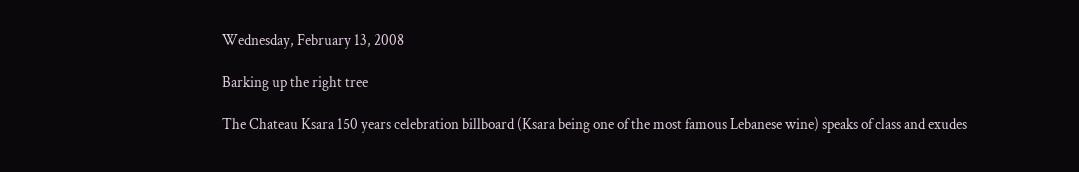Wednesday, February 13, 2008

Barking up the right tree

The Chateau Ksara 150 years celebration billboard (Ksara being one of the most famous Lebanese wine) speaks of class and exudes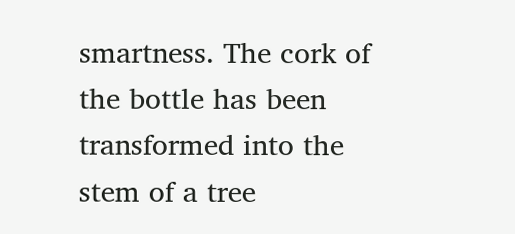smartness. The cork of the bottle has been transformed into the stem of a tree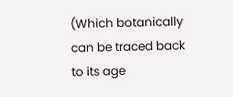(Which botanically can be traced back to its age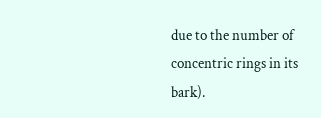due to the number of concentric rings in its bark).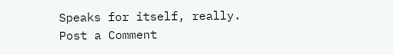Speaks for itself, really.
Post a Comment